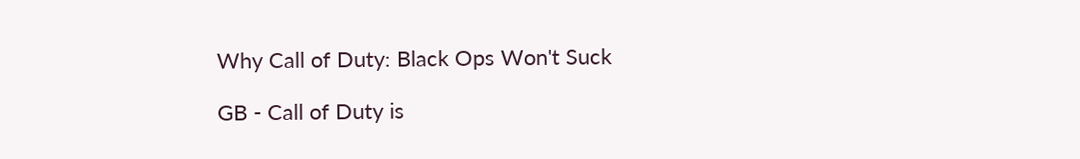Why Call of Duty: Black Ops Won't Suck

GB - Call of Duty is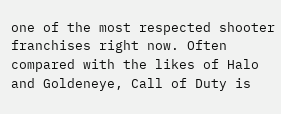one of the most respected shooter franchises right now. Often compared with the likes of Halo and Goldeneye, Call of Duty is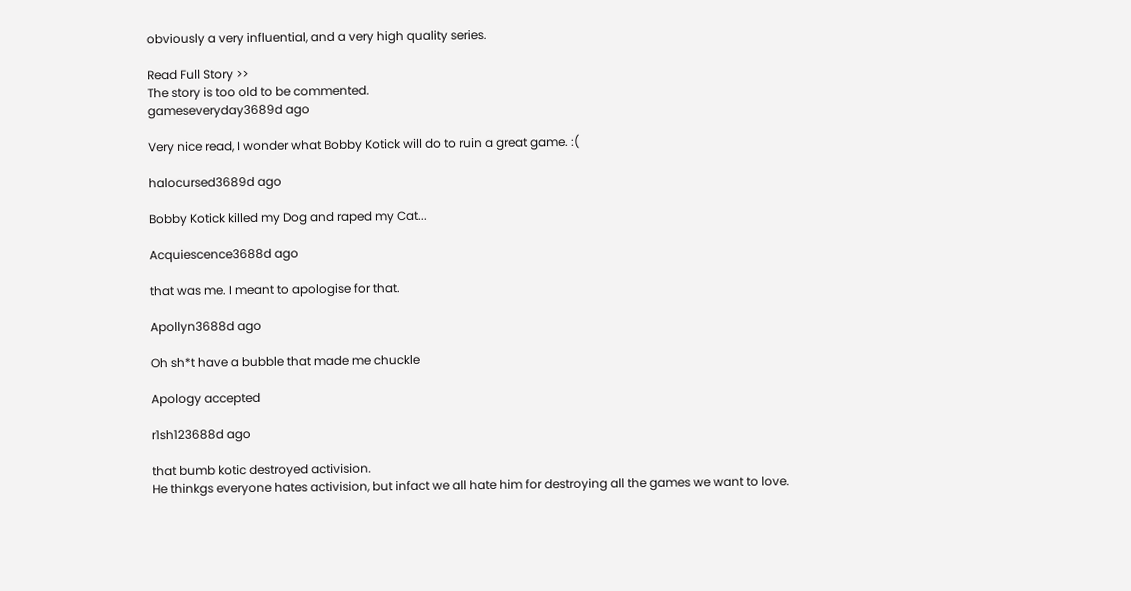obviously a very influential, and a very high quality series.

Read Full Story >>
The story is too old to be commented.
gameseveryday3689d ago

Very nice read, I wonder what Bobby Kotick will do to ruin a great game. :(

halocursed3689d ago

Bobby Kotick killed my Dog and raped my Cat...

Acquiescence3688d ago

that was me. I meant to apologise for that.

Apollyn3688d ago

Oh sh*t have a bubble that made me chuckle

Apology accepted

r1sh123688d ago

that bumb kotic destroyed activision.
He thinkgs everyone hates activision, but infact we all hate him for destroying all the games we want to love.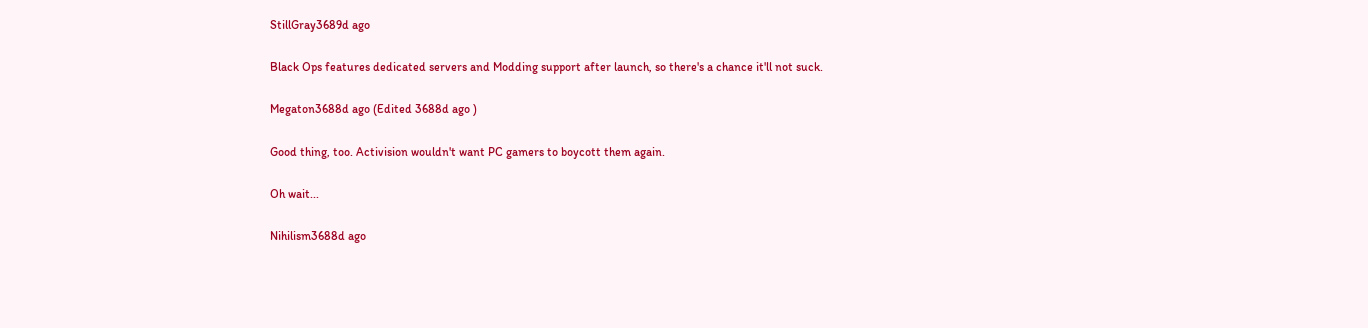StillGray3689d ago

Black Ops features dedicated servers and Modding support after launch, so there's a chance it'll not suck.

Megaton3688d ago (Edited 3688d ago )

Good thing, too. Activision wouldn't want PC gamers to boycott them again.

Oh wait...

Nihilism3688d ago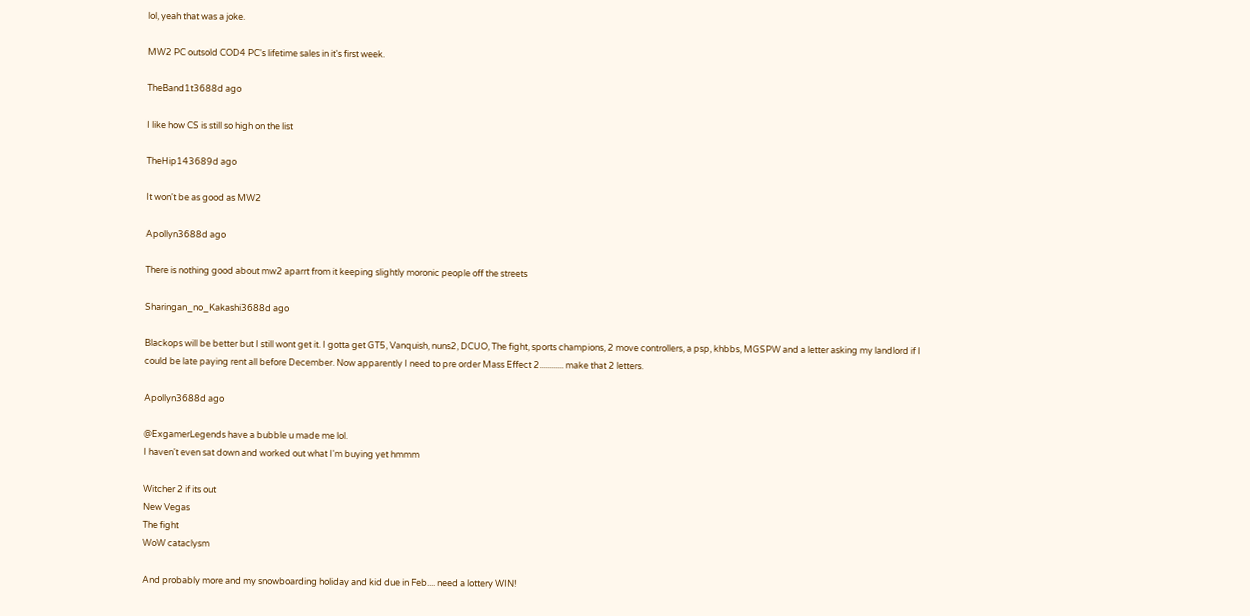lol, yeah that was a joke.

MW2 PC outsold COD4 PC's lifetime sales in it's first week.

TheBand1t3688d ago

I like how CS is still so high on the list

TheHip143689d ago

It won't be as good as MW2

Apollyn3688d ago

There is nothing good about mw2 aparrt from it keeping slightly moronic people off the streets

Sharingan_no_Kakashi3688d ago

Blackops will be better but I still wont get it. I gotta get GT5, Vanquish, nuns2, DCUO, The fight, sports champions, 2 move controllers, a psp, khbbs, MGSPW and a letter asking my landlord if I could be late paying rent all before December. Now apparently I need to pre order Mass Effect 2............ make that 2 letters.

Apollyn3688d ago

@ExgamerLegends have a bubble u made me lol.
I haven't even sat down and worked out what I'm buying yet hmmm

Witcher 2 if its out
New Vegas
The fight
WoW cataclysm

And probably more and my snowboarding holiday and kid due in Feb.... need a lottery WIN!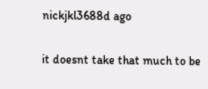nickjkl3688d ago

it doesnt take that much to be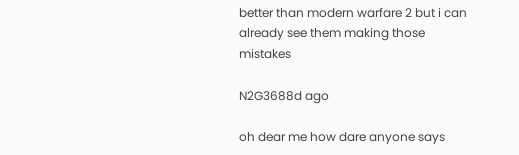better than modern warfare 2 but i can already see them making those mistakes

N2G3688d ago

oh dear me how dare anyone says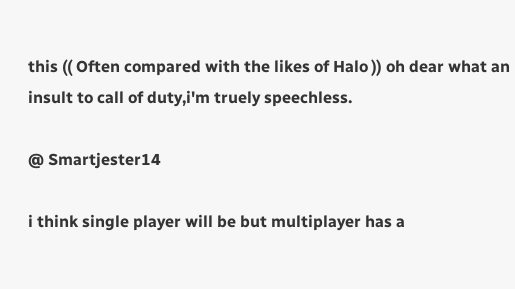this (( Often compared with the likes of Halo )) oh dear what an insult to call of duty,i'm truely speechless.

@ Smartjester14

i think single player will be but multiplayer has a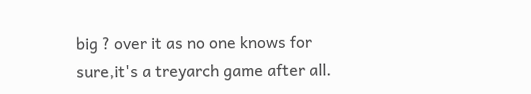big ? over it as no one knows for sure,it's a treyarch game after all.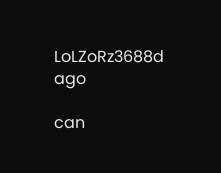LoLZoRz3688d ago

can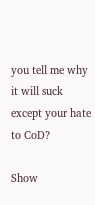you tell me why it will suck except your hate to CoD?

Show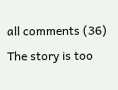all comments (36)
The story is too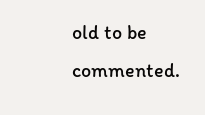old to be commented.